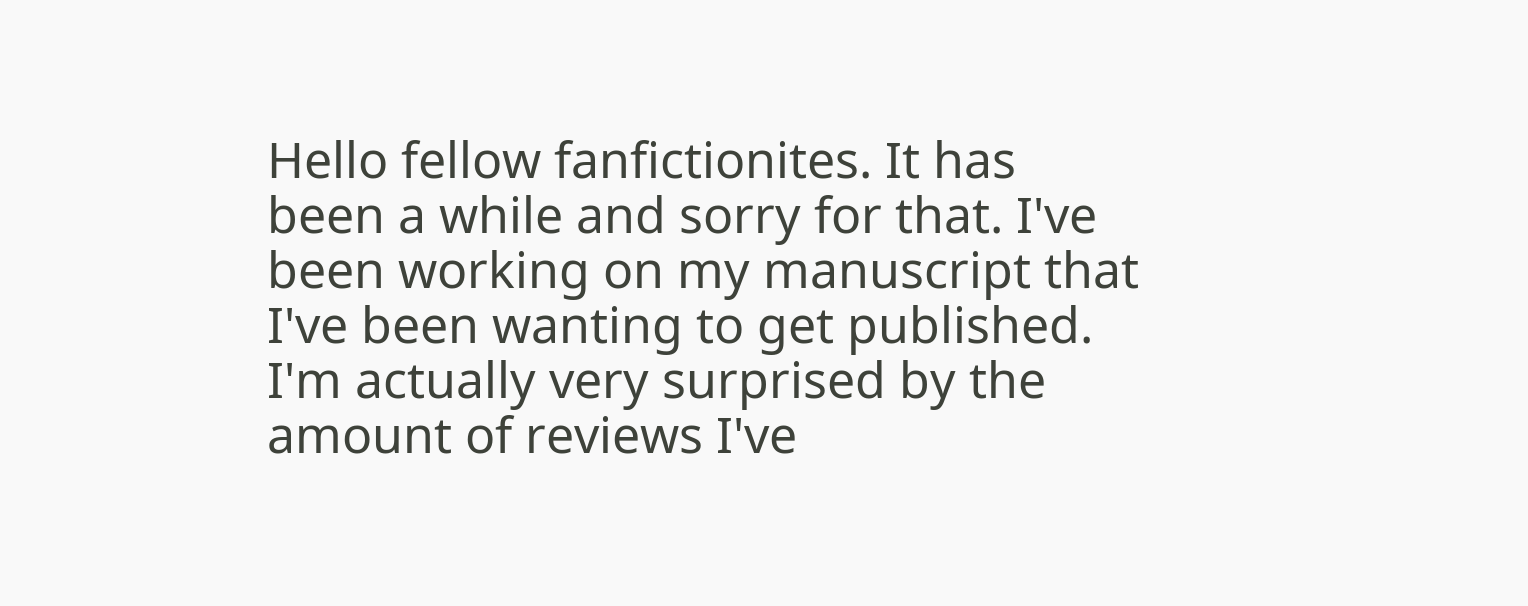Hello fellow fanfictionites. It has been a while and sorry for that. I've been working on my manuscript that I've been wanting to get published. I'm actually very surprised by the amount of reviews I've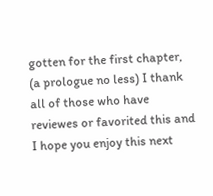gotten for the first chapter, (a prologue no less) I thank all of those who have reviewes or favorited this and I hope you enjoy this next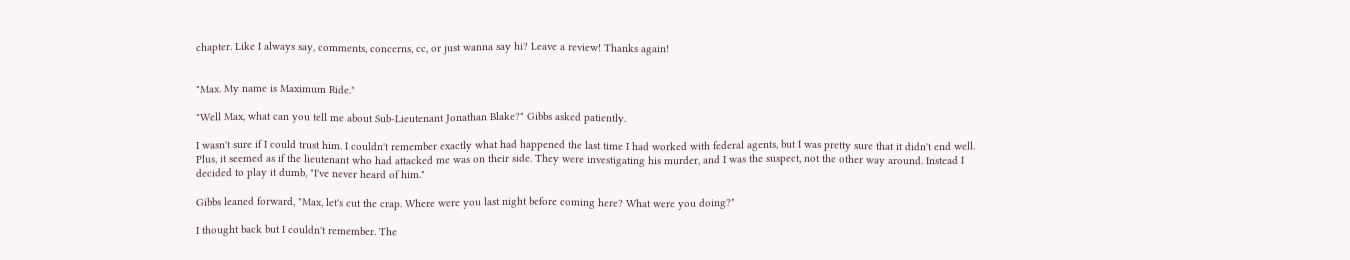chapter. Like I always say, comments, concerns, cc, or just wanna say hi? Leave a review! Thanks again!


"Max. My name is Maximum Ride."

"Well Max, what can you tell me about Sub-Lieutenant Jonathan Blake?" Gibbs asked patiently.

I wasn't sure if I could trust him. I couldn't remember exactly what had happened the last time I had worked with federal agents, but I was pretty sure that it didn't end well. Plus, it seemed as if the lieutenant who had attacked me was on their side. They were investigating his murder, and I was the suspect, not the other way around. Instead I decided to play it dumb, "I've never heard of him."

Gibbs leaned forward, "Max, let's cut the crap. Where were you last night before coming here? What were you doing?"

I thought back but I couldn't remember. The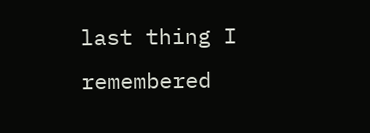last thing I remembered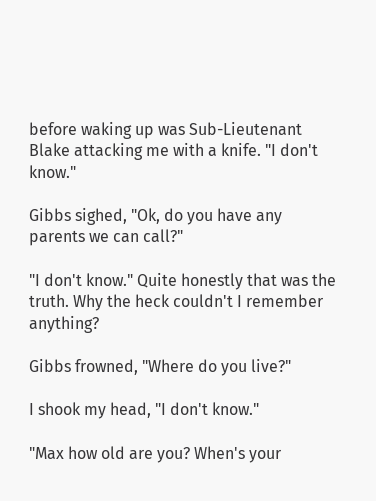before waking up was Sub-Lieutenant Blake attacking me with a knife. "I don't know."

Gibbs sighed, "Ok, do you have any parents we can call?"

"I don't know." Quite honestly that was the truth. Why the heck couldn't I remember anything?

Gibbs frowned, "Where do you live?"

I shook my head, "I don't know."

"Max how old are you? When's your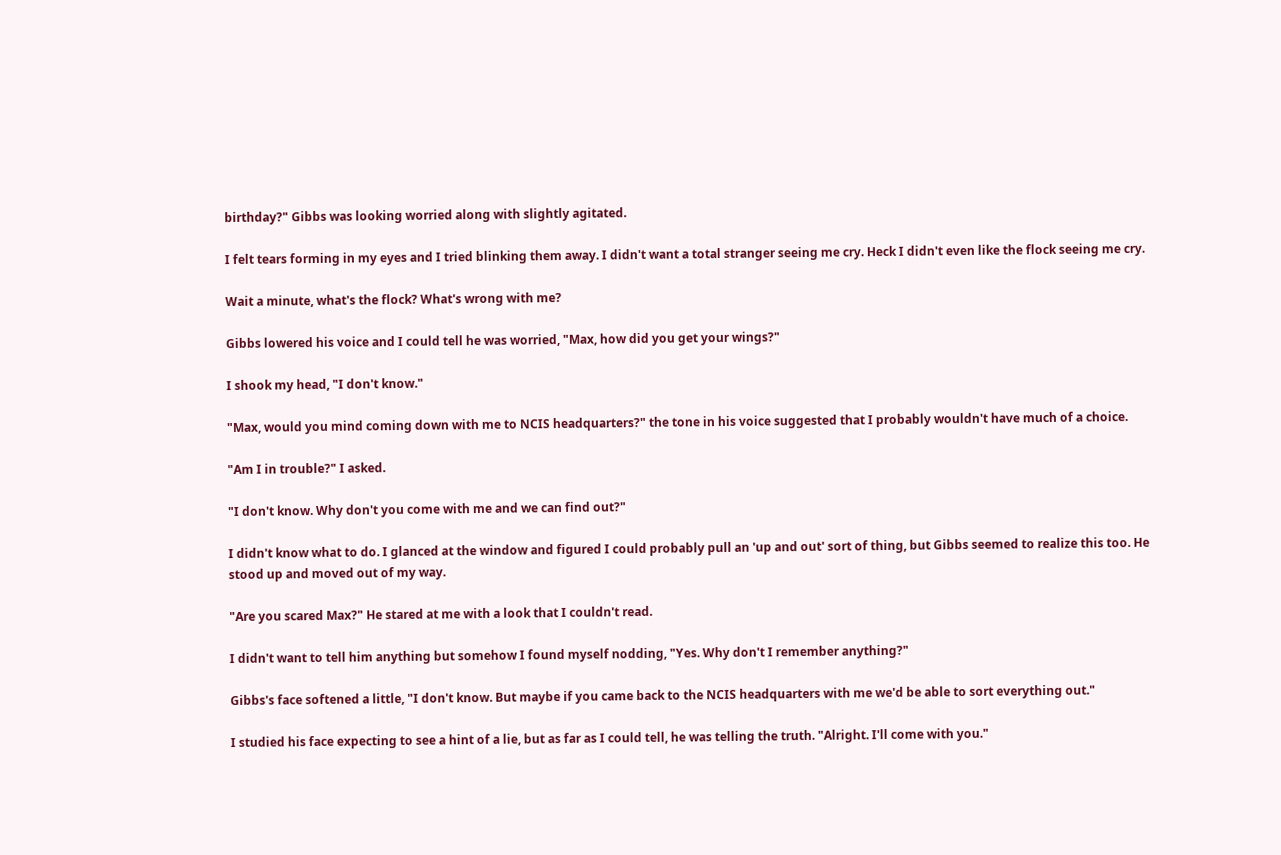birthday?" Gibbs was looking worried along with slightly agitated.

I felt tears forming in my eyes and I tried blinking them away. I didn't want a total stranger seeing me cry. Heck I didn't even like the flock seeing me cry.

Wait a minute, what's the flock? What's wrong with me?

Gibbs lowered his voice and I could tell he was worried, "Max, how did you get your wings?"

I shook my head, "I don't know."

"Max, would you mind coming down with me to NCIS headquarters?" the tone in his voice suggested that I probably wouldn't have much of a choice.

"Am I in trouble?" I asked.

"I don't know. Why don't you come with me and we can find out?"

I didn't know what to do. I glanced at the window and figured I could probably pull an 'up and out' sort of thing, but Gibbs seemed to realize this too. He stood up and moved out of my way.

"Are you scared Max?" He stared at me with a look that I couldn't read.

I didn't want to tell him anything but somehow I found myself nodding, "Yes. Why don't I remember anything?"

Gibbs's face softened a little, "I don't know. But maybe if you came back to the NCIS headquarters with me we'd be able to sort everything out."

I studied his face expecting to see a hint of a lie, but as far as I could tell, he was telling the truth. "Alright. I'll come with you."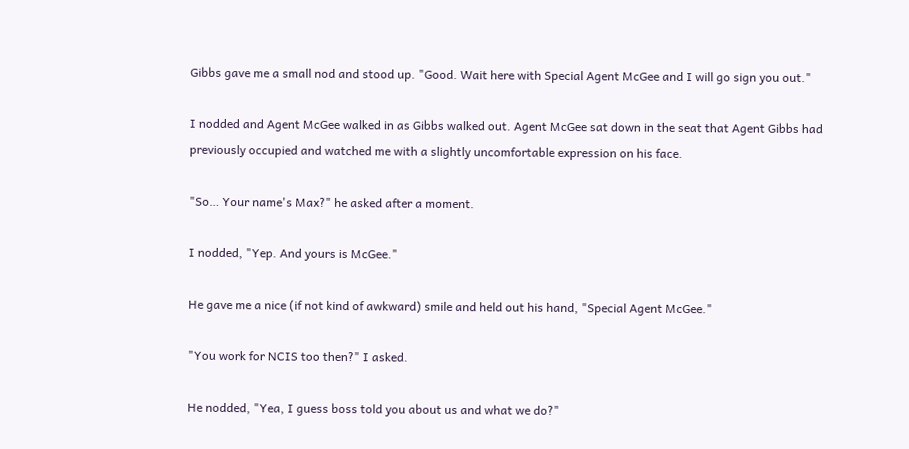Gibbs gave me a small nod and stood up. "Good. Wait here with Special Agent McGee and I will go sign you out."

I nodded and Agent McGee walked in as Gibbs walked out. Agent McGee sat down in the seat that Agent Gibbs had previously occupied and watched me with a slightly uncomfortable expression on his face.

"So… Your name's Max?" he asked after a moment.

I nodded, "Yep. And yours is McGee."

He gave me a nice (if not kind of awkward) smile and held out his hand, "Special Agent McGee."

"You work for NCIS too then?" I asked.

He nodded, "Yea, I guess boss told you about us and what we do?"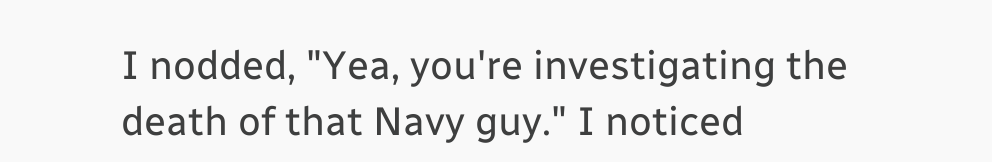I nodded, "Yea, you're investigating the death of that Navy guy." I noticed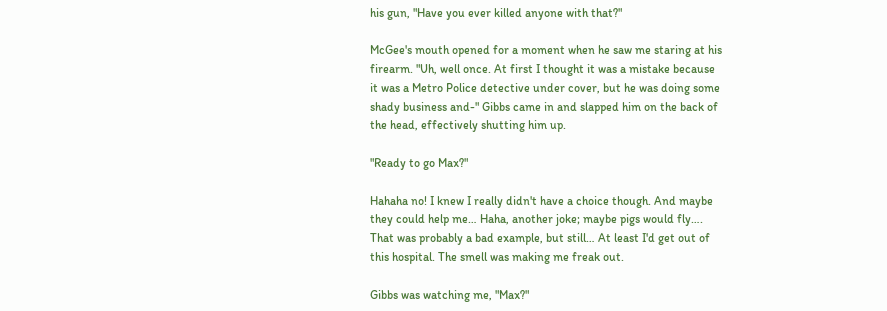his gun, "Have you ever killed anyone with that?"

McGee's mouth opened for a moment when he saw me staring at his firearm. "Uh, well once. At first I thought it was a mistake because it was a Metro Police detective under cover, but he was doing some shady business and-" Gibbs came in and slapped him on the back of the head, effectively shutting him up.

"Ready to go Max?"

Hahaha no! I knew I really didn't have a choice though. And maybe they could help me… Haha, another joke; maybe pigs would fly…. That was probably a bad example, but still… At least I'd get out of this hospital. The smell was making me freak out.

Gibbs was watching me, "Max?"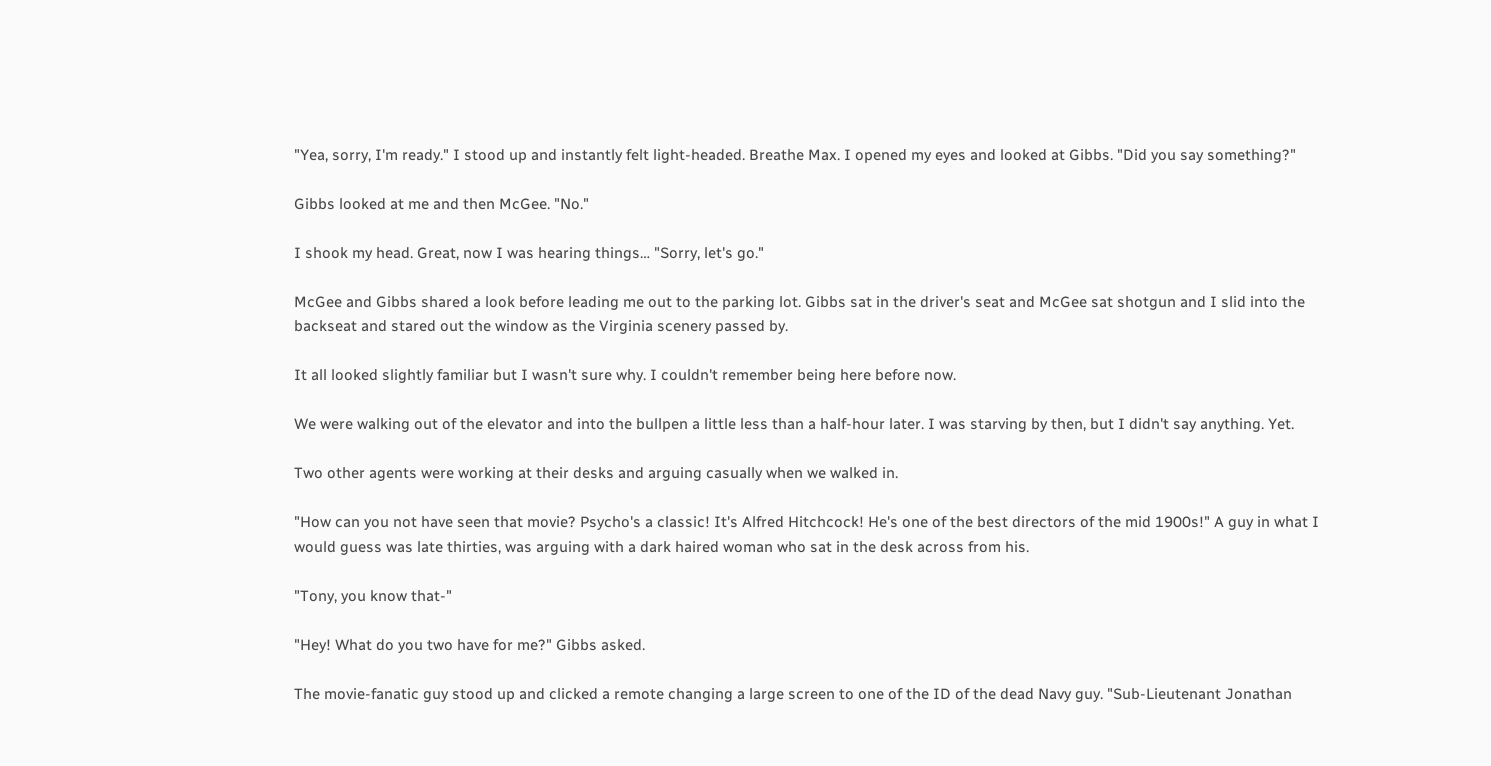"Yea, sorry, I'm ready." I stood up and instantly felt light-headed. Breathe Max. I opened my eyes and looked at Gibbs. "Did you say something?"

Gibbs looked at me and then McGee. "No."

I shook my head. Great, now I was hearing things… "Sorry, let's go."

McGee and Gibbs shared a look before leading me out to the parking lot. Gibbs sat in the driver's seat and McGee sat shotgun and I slid into the backseat and stared out the window as the Virginia scenery passed by.

It all looked slightly familiar but I wasn't sure why. I couldn't remember being here before now.

We were walking out of the elevator and into the bullpen a little less than a half-hour later. I was starving by then, but I didn't say anything. Yet.

Two other agents were working at their desks and arguing casually when we walked in.

"How can you not have seen that movie? Psycho's a classic! It's Alfred Hitchcock! He's one of the best directors of the mid 1900s!" A guy in what I would guess was late thirties, was arguing with a dark haired woman who sat in the desk across from his.

"Tony, you know that-"

"Hey! What do you two have for me?" Gibbs asked.

The movie-fanatic guy stood up and clicked a remote changing a large screen to one of the ID of the dead Navy guy. "Sub-Lieutenant Jonathan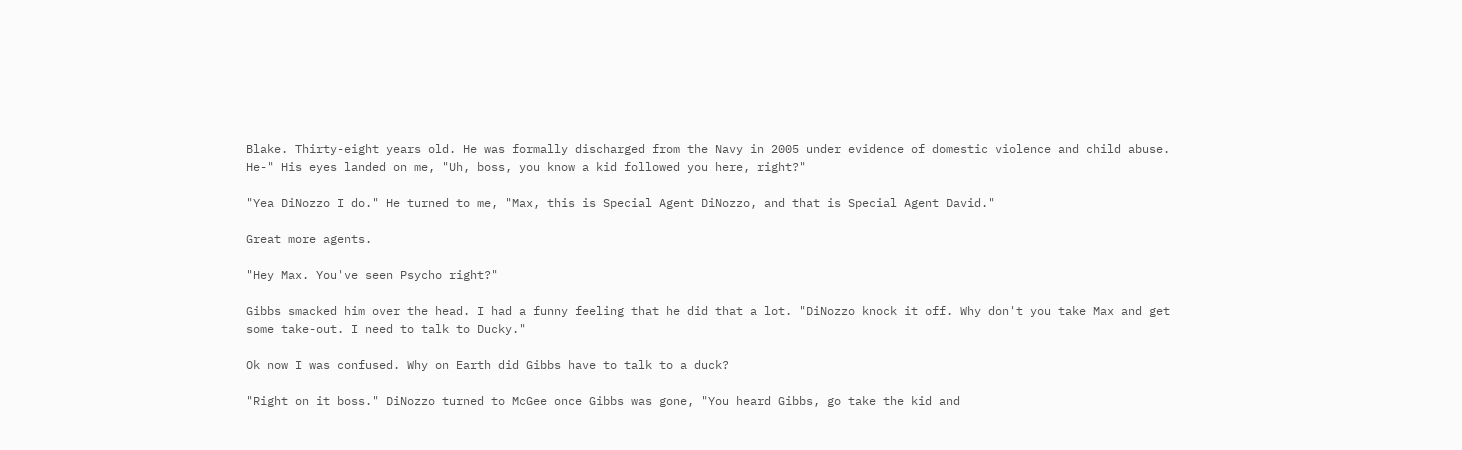Blake. Thirty-eight years old. He was formally discharged from the Navy in 2005 under evidence of domestic violence and child abuse. He-" His eyes landed on me, "Uh, boss, you know a kid followed you here, right?"

"Yea DiNozzo I do." He turned to me, "Max, this is Special Agent DiNozzo, and that is Special Agent David."

Great more agents.

"Hey Max. You've seen Psycho right?"

Gibbs smacked him over the head. I had a funny feeling that he did that a lot. "DiNozzo knock it off. Why don't you take Max and get some take-out. I need to talk to Ducky."

Ok now I was confused. Why on Earth did Gibbs have to talk to a duck?

"Right on it boss." DiNozzo turned to McGee once Gibbs was gone, "You heard Gibbs, go take the kid and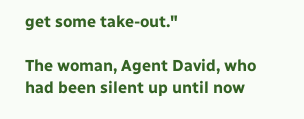get some take-out."

The woman, Agent David, who had been silent up until now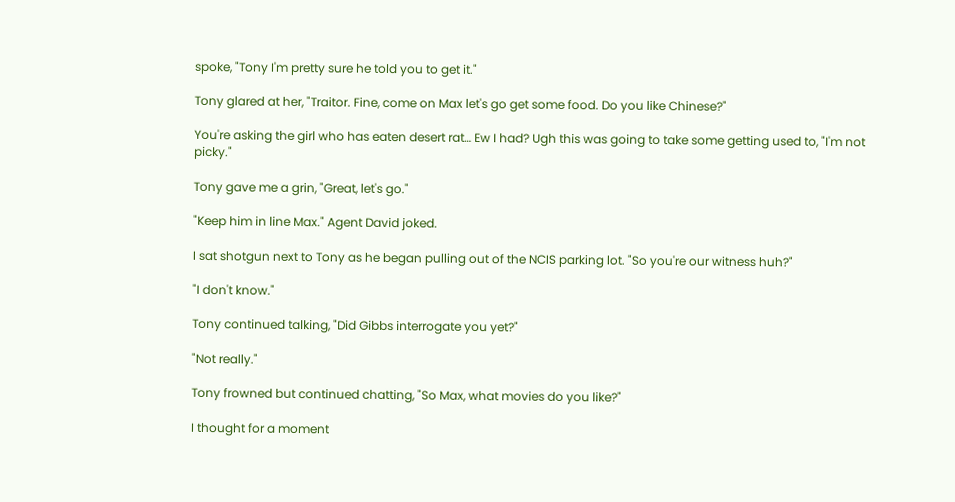spoke, "Tony I'm pretty sure he told you to get it."

Tony glared at her, "Traitor. Fine, come on Max let's go get some food. Do you like Chinese?"

You're asking the girl who has eaten desert rat… Ew I had? Ugh this was going to take some getting used to, "I'm not picky."

Tony gave me a grin, "Great, let's go."

"Keep him in line Max." Agent David joked.

I sat shotgun next to Tony as he began pulling out of the NCIS parking lot. "So you're our witness huh?"

"I don't know."

Tony continued talking, "Did Gibbs interrogate you yet?"

"Not really."

Tony frowned but continued chatting, "So Max, what movies do you like?"

I thought for a moment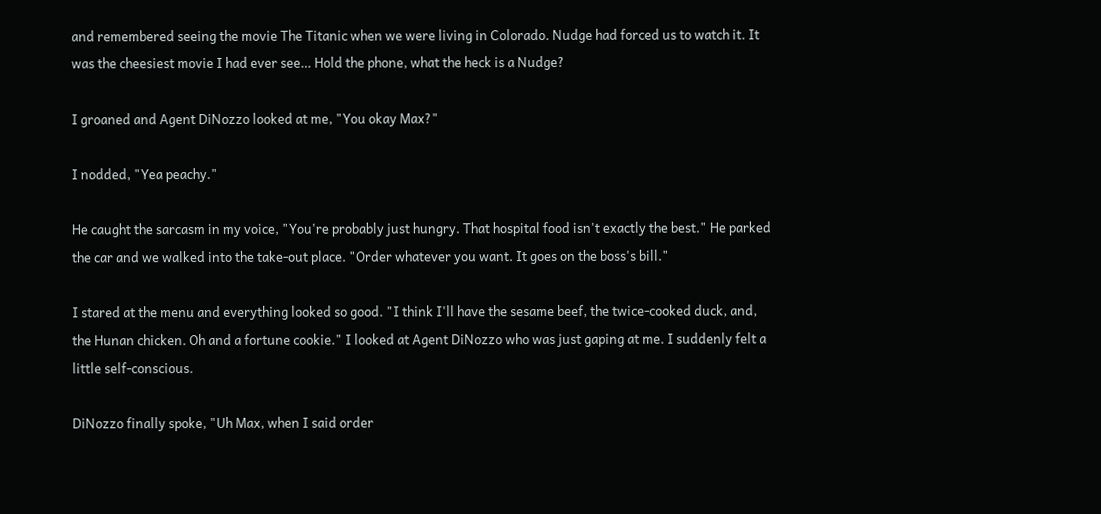and remembered seeing the movie The Titanic when we were living in Colorado. Nudge had forced us to watch it. It was the cheesiest movie I had ever see… Hold the phone, what the heck is a Nudge?

I groaned and Agent DiNozzo looked at me, "You okay Max?"

I nodded, "Yea peachy."

He caught the sarcasm in my voice, "You're probably just hungry. That hospital food isn't exactly the best." He parked the car and we walked into the take-out place. "Order whatever you want. It goes on the boss's bill."

I stared at the menu and everything looked so good. "I think I'll have the sesame beef, the twice-cooked duck, and, the Hunan chicken. Oh and a fortune cookie." I looked at Agent DiNozzo who was just gaping at me. I suddenly felt a little self-conscious.

DiNozzo finally spoke, "Uh Max, when I said order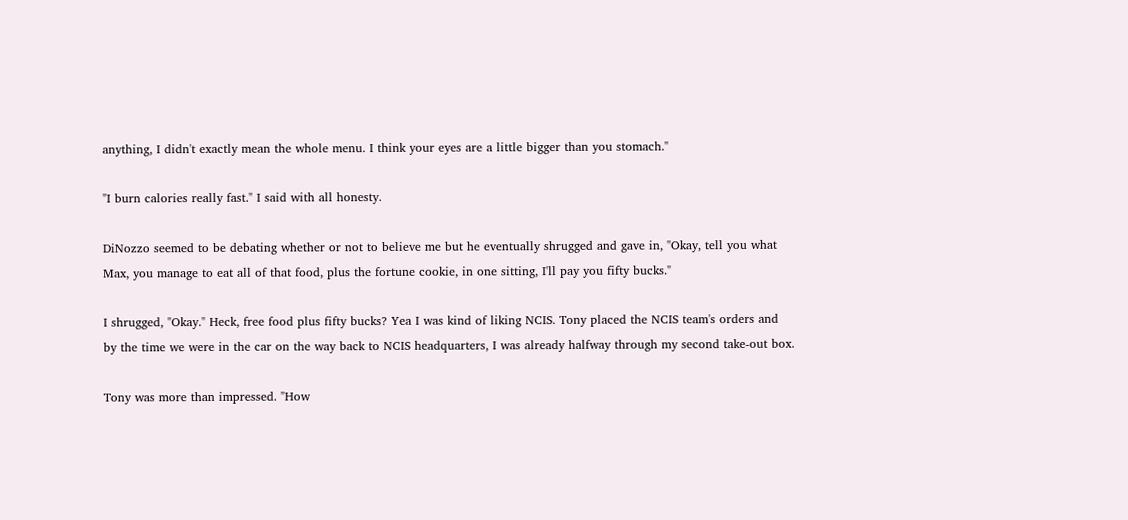anything, I didn't exactly mean the whole menu. I think your eyes are a little bigger than you stomach."

"I burn calories really fast." I said with all honesty.

DiNozzo seemed to be debating whether or not to believe me but he eventually shrugged and gave in, "Okay, tell you what Max, you manage to eat all of that food, plus the fortune cookie, in one sitting, I'll pay you fifty bucks."

I shrugged, "Okay." Heck, free food plus fifty bucks? Yea I was kind of liking NCIS. Tony placed the NCIS team's orders and by the time we were in the car on the way back to NCIS headquarters, I was already halfway through my second take-out box.

Tony was more than impressed. "How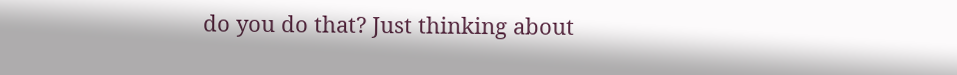do you do that? Just thinking about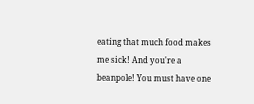eating that much food makes me sick! And you're a beanpole! You must have one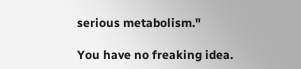serious metabolism."

You have no freaking idea.